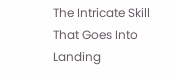The Intricate Skill That Goes Into Landing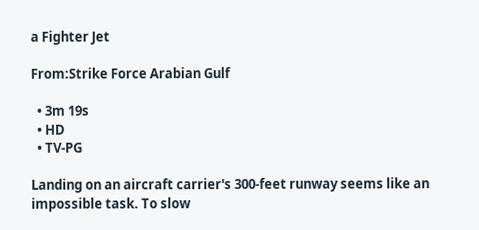a Fighter Jet

From:Strike Force Arabian Gulf

  • 3m 19s
  • HD
  • TV-PG

Landing on an aircraft carrier's 300-feet runway seems like an impossible task. To slow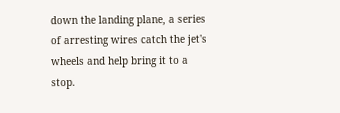down the landing plane, a series of arresting wires catch the jet's wheels and help bring it to a stop.